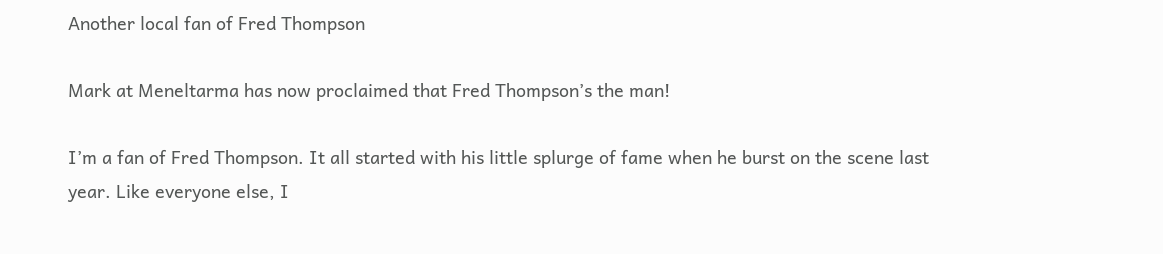Another local fan of Fred Thompson

Mark at Meneltarma has now proclaimed that Fred Thompson’s the man!

I’m a fan of Fred Thompson. It all started with his little splurge of fame when he burst on the scene last year. Like everyone else, I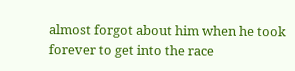almost forgot about him when he took forever to get into the race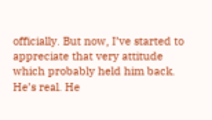officially. But now, I’ve started to appreciate that very attitude which probably held him back. He’s real. He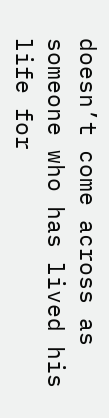doesn’t come across as someone who has lived his life for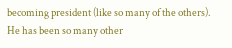becoming president (like so many of the others). He has been so many other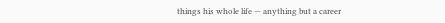things his whole life — anything but a career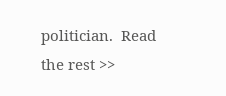politician.  Read the rest >>